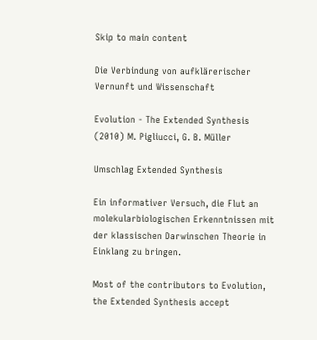Skip to main content

Die Verbindung von aufklärerischer Vernunft und Wissenschaft

Evolution - The Extended Synthesis (2010) M. Pigliucci, G. B. Müller

Umschlag Extended Synthesis

Ein informativer Versuch, die Flut an molekularbiologischen Erkenntnissen mit der klassischen Darwinschen Theorie in Einklang zu bringen.

Most of the contributors to Evolution, the Extended Synthesis accept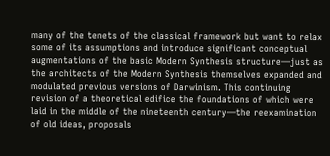many of the tenets of the classical framework but want to relax some of its assumptions and introduce significant conceptual augmentations of the basic Modern Synthesis structure—just as the architects of the Modern Synthesis themselves expanded and modulated previous versions of Darwinism. This continuing revision of a theoretical edifice the foundations of which were laid in the middle of the nineteenth century—the reexamination of old ideas, proposals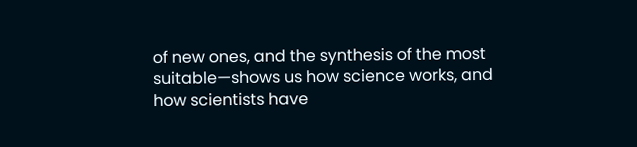of new ones, and the synthesis of the most suitable—shows us how science works, and how scientists have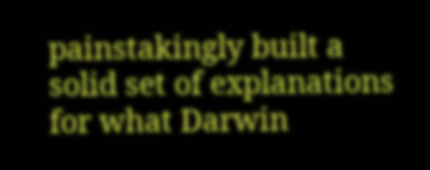painstakingly built a solid set of explanations for what Darwin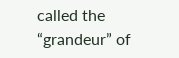called the “grandeur” of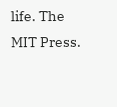life. The MIT Press.